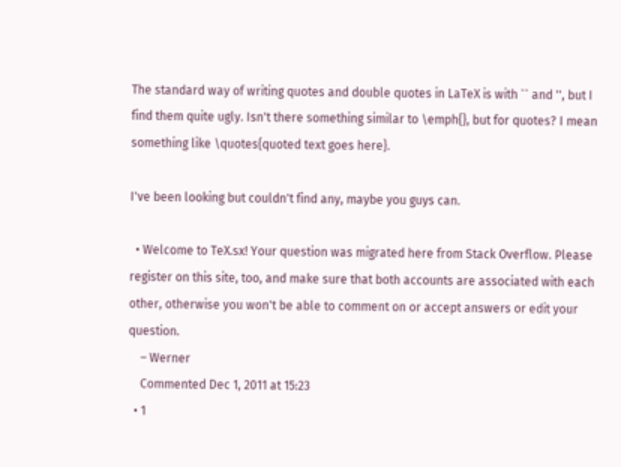The standard way of writing quotes and double quotes in LaTeX is with `` and '', but I find them quite ugly. Isn't there something similar to \emph{}, but for quotes? I mean something like \quotes{quoted text goes here}.

I've been looking but couldn't find any, maybe you guys can.

  • Welcome to TeX.sx! Your question was migrated here from Stack Overflow. Please register on this site, too, and make sure that both accounts are associated with each other, otherwise you won't be able to comment on or accept answers or edit your question.
    – Werner
    Commented Dec 1, 2011 at 15:23
  • 1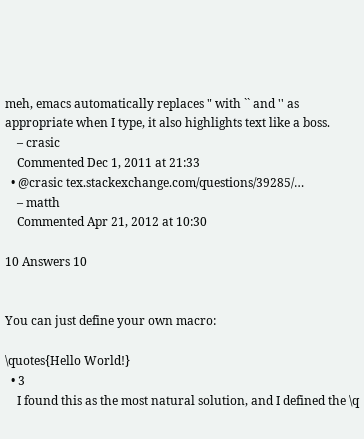meh, emacs automatically replaces " with `` and '' as appropriate when I type, it also highlights text like a boss.
    – crasic
    Commented Dec 1, 2011 at 21:33
  • @crasic tex.stackexchange.com/questions/39285/…
    – matth
    Commented Apr 21, 2012 at 10:30

10 Answers 10


You can just define your own macro:

\quotes{Hello World!}
  • 3
    I found this as the most natural solution, and I defined the \q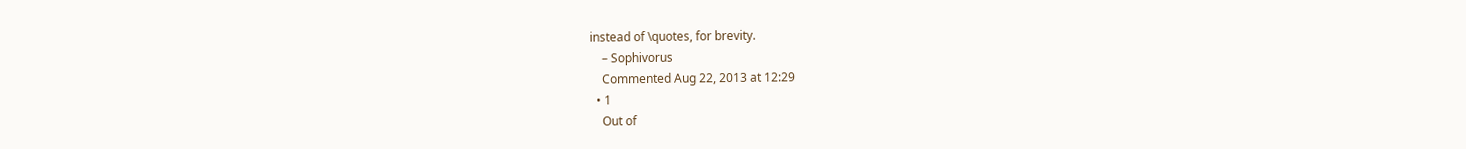instead of \quotes, for brevity.
    – Sophivorus
    Commented Aug 22, 2013 at 12:29
  • 1
    Out of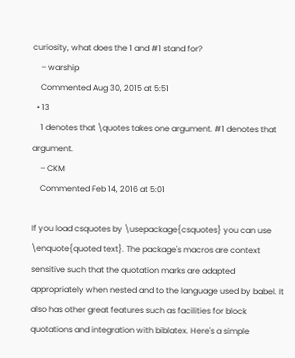curiosity, what does the 1 and #1 stand for?
    – warship
    Commented Aug 30, 2015 at 5:51
  • 13
    1 denotes that \quotes takes one argument. #1 denotes that argument.
    – CKM
    Commented Feb 14, 2016 at 5:01

If you load csquotes by \usepackage{csquotes} you can use \enquote{quoted text}. The package's macros are context sensitive such that the quotation marks are adapted appropriately when nested and to the language used by babel. It also has other great features such as facilities for block quotations and integration with biblatex. Here's a simple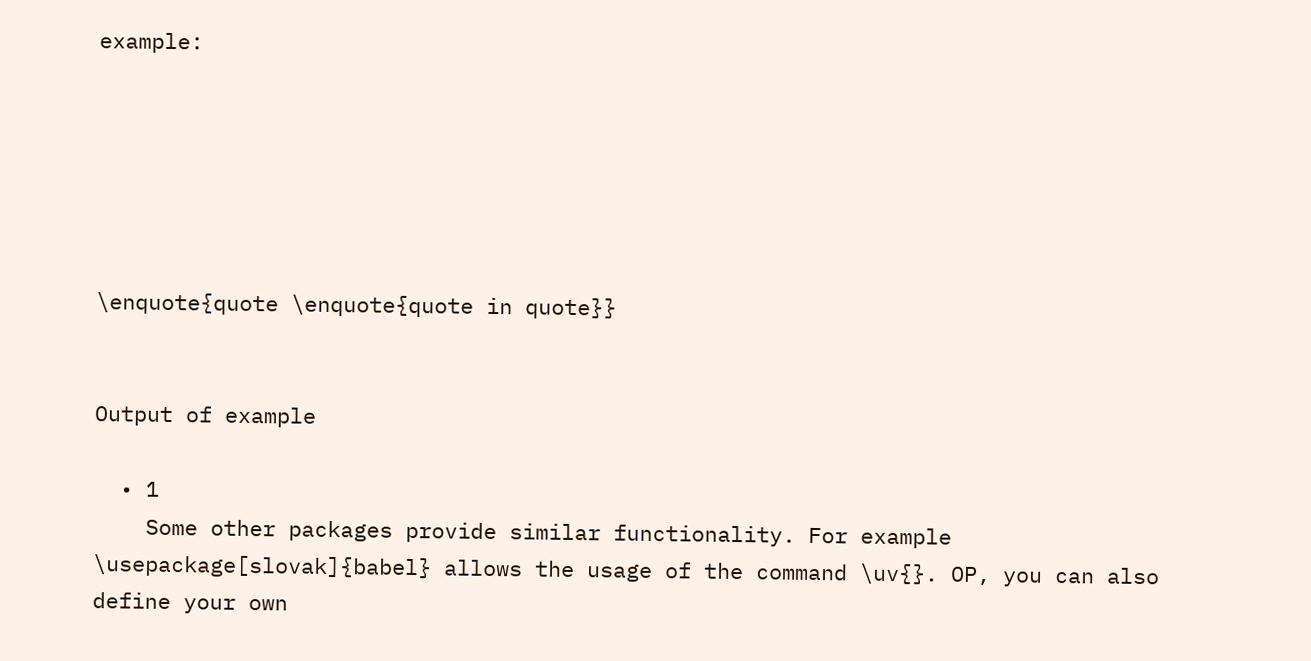example:






\enquote{quote \enquote{quote in quote}}


Output of example

  • 1
    Some other packages provide similar functionality. For example \usepackage[slovak]{babel} allows the usage of the command \uv{}. OP, you can also define your own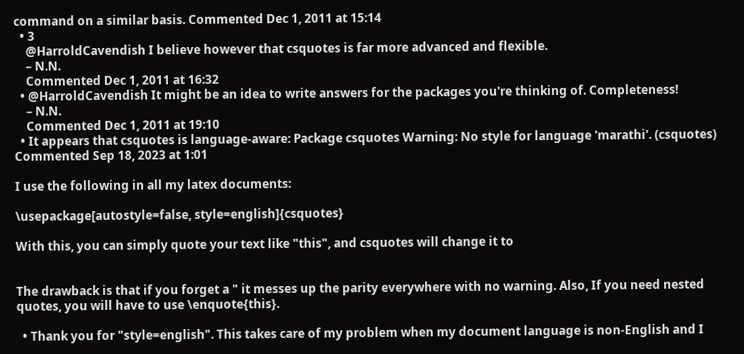command on a similar basis. Commented Dec 1, 2011 at 15:14
  • 3
    @HarroldCavendish I believe however that csquotes is far more advanced and flexible.
    – N.N.
    Commented Dec 1, 2011 at 16:32
  • @HarroldCavendish It might be an idea to write answers for the packages you're thinking of. Completeness!
    – N.N.
    Commented Dec 1, 2011 at 19:10
  • It appears that csquotes is language-aware: Package csquotes Warning: No style for language 'marathi'. (csquotes) Commented Sep 18, 2023 at 1:01

I use the following in all my latex documents:

\usepackage[autostyle=false, style=english]{csquotes}

With this, you can simply quote your text like "this", and csquotes will change it to


The drawback is that if you forget a " it messes up the parity everywhere with no warning. Also, If you need nested quotes, you will have to use \enquote{this}.

  • Thank you for "style=english". This takes care of my problem when my document language is non-English and I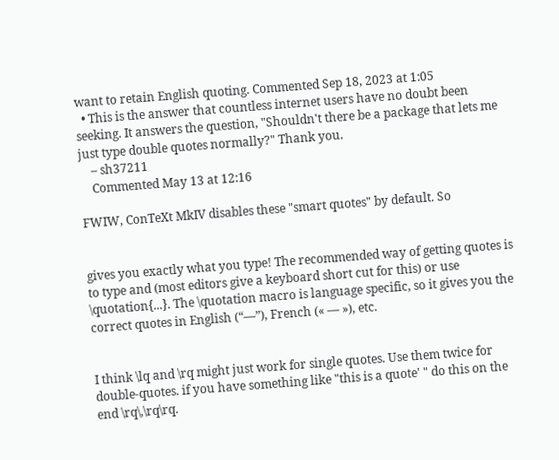want to retain English quoting. Commented Sep 18, 2023 at 1:05
  • This is the answer that countless internet users have no doubt been seeking. It answers the question, "Shouldn't there be a package that lets me just type double quotes normally?" Thank you.
    – sh37211
    Commented May 13 at 12:16

FWIW, ConTeXt MkIV disables these "smart quotes" by default. So


gives you exactly what you type! The recommended way of getting quotes is to type and (most editors give a keyboard short cut for this) or use \quotation{...}. The \quotation macro is language specific, so it gives you the correct quotes in English (“—”), French (« — »), etc.


I think \lq and \rq might just work for single quotes. Use them twice for double-quotes. if you have something like "this is a quote' " do this on the end \rq\,\rq\rq.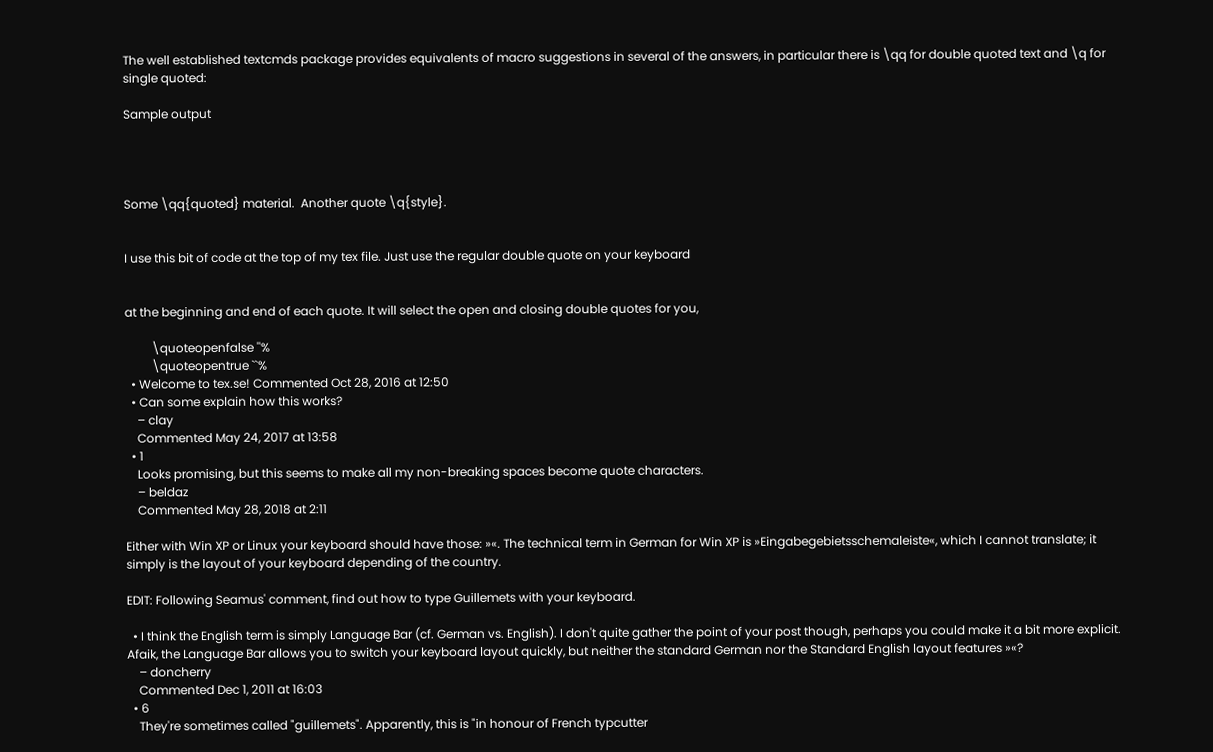The well established textcmds package provides equivalents of macro suggestions in several of the answers, in particular there is \qq for double quoted text and \q for single quoted:

Sample output




Some \qq{quoted} material.  Another quote \q{style}.


I use this bit of code at the top of my tex file. Just use the regular double quote on your keyboard


at the beginning and end of each quote. It will select the open and closing double quotes for you,

         \quoteopenfalse ''%
         \quoteopentrue ``%
  • Welcome to tex.se! Commented Oct 28, 2016 at 12:50
  • Can some explain how this works?
    – clay
    Commented May 24, 2017 at 13:58
  • 1
    Looks promising, but this seems to make all my non-breaking spaces become quote characters.
    – beldaz
    Commented May 28, 2018 at 2:11

Either with Win XP or Linux your keyboard should have those: »«. The technical term in German for Win XP is »Eingabegebietsschemaleiste«, which I cannot translate; it simply is the layout of your keyboard depending of the country.

EDIT: Following Seamus' comment, find out how to type Guillemets with your keyboard.

  • I think the English term is simply Language Bar (cf. German vs. English). I don't quite gather the point of your post though, perhaps you could make it a bit more explicit. Afaik, the Language Bar allows you to switch your keyboard layout quickly, but neither the standard German nor the Standard English layout features »«?
    – doncherry
    Commented Dec 1, 2011 at 16:03
  • 6
    They're sometimes called "guillemets". Apparently, this is "in honour of French typcutter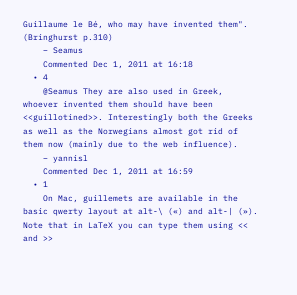Guillaume le Bé, who may have invented them". (Bringhurst p.310)
    – Seamus
    Commented Dec 1, 2011 at 16:18
  • 4
    @Seamus They are also used in Greek, whoever invented them should have been <<guillotined>>. Interestingly both the Greeks as well as the Norwegians almost got rid of them now (mainly due to the web influence).
    – yannisl
    Commented Dec 1, 2011 at 16:59
  • 1
    On Mac, guillemets are available in the basic qwerty layout at alt-\ («) and alt-| (»). Note that in LaTeX you can type them using << and >>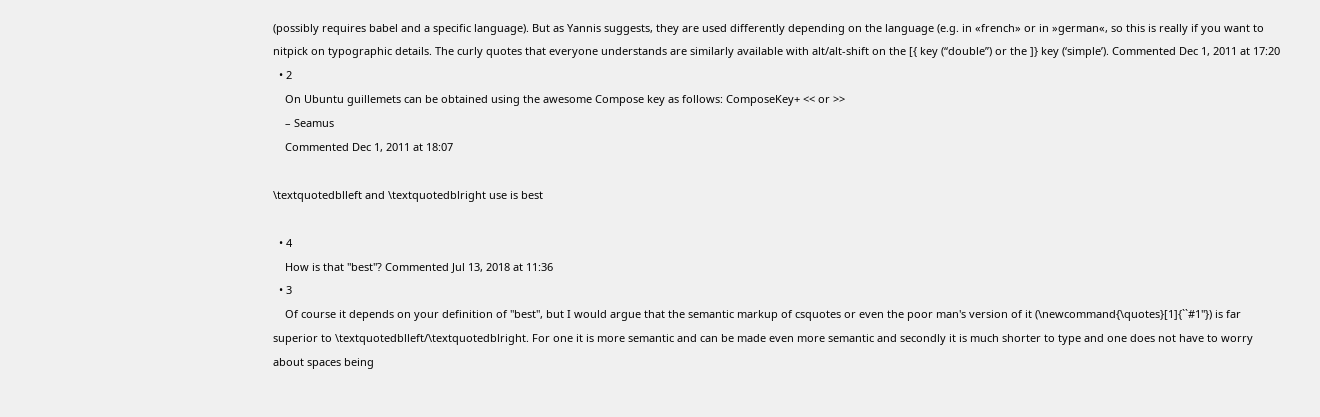(possibly requires babel and a specific language). But as Yannis suggests, they are used differently depending on the language (e.g. in «french» or in »german«, so this is really if you want to nitpick on typographic details. The curly quotes that everyone understands are similarly available with alt/alt-shift on the [{ key (“double”) or the ]} key (‘simple’). Commented Dec 1, 2011 at 17:20
  • 2
    On Ubuntu guillemets can be obtained using the awesome Compose key as follows: ComposeKey+ << or >>
    – Seamus
    Commented Dec 1, 2011 at 18:07

\textquotedblleft and \textquotedblright use is best

  • 4
    How is that "best"? Commented Jul 13, 2018 at 11:36
  • 3
    Of course it depends on your definition of "best", but I would argue that the semantic markup of csquotes or even the poor man's version of it (\newcommand{\quotes}[1]{``#1''}) is far superior to \textquotedblleft/\textquotedblright. For one it is more semantic and can be made even more semantic and secondly it is much shorter to type and one does not have to worry about spaces being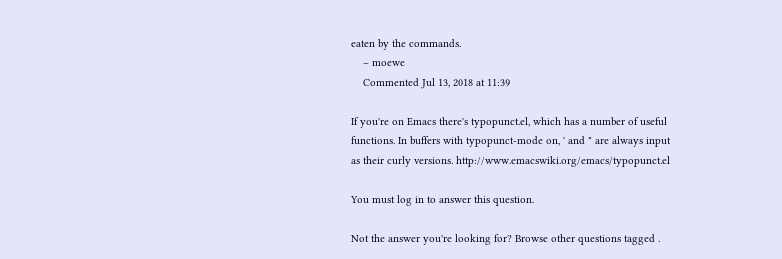eaten by the commands.
    – moewe
    Commented Jul 13, 2018 at 11:39

If you're on Emacs there's typopunct.el, which has a number of useful functions. In buffers with typopunct-mode on, ' and " are always input as their curly versions. http://www.emacswiki.org/emacs/typopunct.el

You must log in to answer this question.

Not the answer you're looking for? Browse other questions tagged .